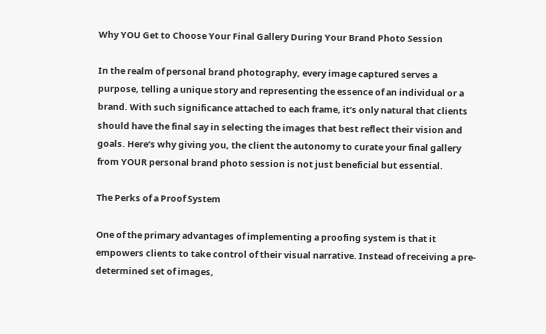Why YOU Get to Choose Your Final Gallery During Your Brand Photo Session

In the realm of personal brand photography, every image captured serves a purpose, telling a unique story and representing the essence of an individual or a brand. With such significance attached to each frame, it’s only natural that clients should have the final say in selecting the images that best reflect their vision and goals. Here’s why giving you, the client the autonomy to curate your final gallery from YOUR personal brand photo session is not just beneficial but essential.

The Perks of a Proof System

One of the primary advantages of implementing a proofing system is that it empowers clients to take control of their visual narrative. Instead of receiving a pre-determined set of images,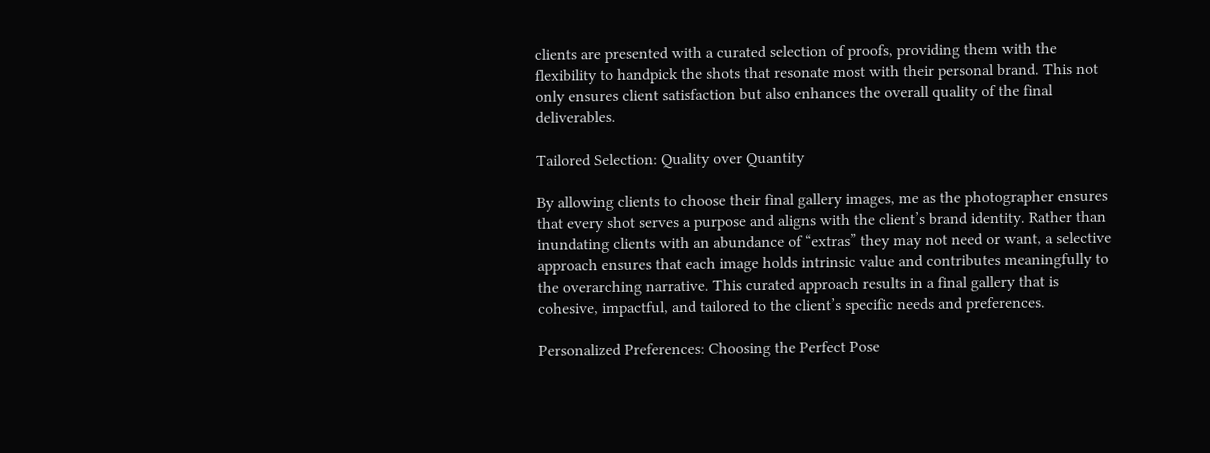clients are presented with a curated selection of proofs, providing them with the flexibility to handpick the shots that resonate most with their personal brand. This not only ensures client satisfaction but also enhances the overall quality of the final deliverables.

Tailored Selection: Quality over Quantity

By allowing clients to choose their final gallery images, me as the photographer ensures that every shot serves a purpose and aligns with the client’s brand identity. Rather than inundating clients with an abundance of “extras” they may not need or want, a selective approach ensures that each image holds intrinsic value and contributes meaningfully to the overarching narrative. This curated approach results in a final gallery that is cohesive, impactful, and tailored to the client’s specific needs and preferences.

Personalized Preferences: Choosing the Perfect Pose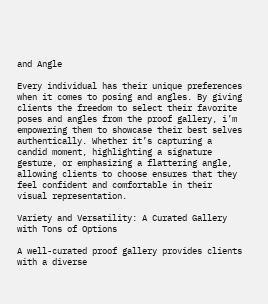and Angle

Every individual has their unique preferences when it comes to posing and angles. By giving clients the freedom to select their favorite poses and angles from the proof gallery, i’m empowering them to showcase their best selves authentically. Whether it’s capturing a candid moment, highlighting a signature gesture, or emphasizing a flattering angle, allowing clients to choose ensures that they feel confident and comfortable in their visual representation.

Variety and Versatility: A Curated Gallery with Tons of Options

A well-curated proof gallery provides clients with a diverse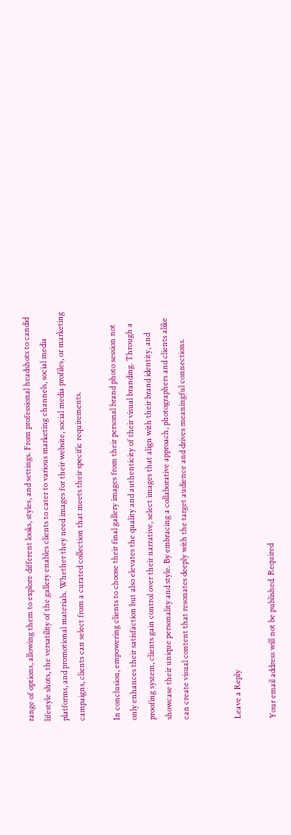range of options, allowing them to explore different looks, styles, and settings. From professional headshots to candid lifestyle shots, the versatility of the gallery enables clients to cater to various marketing channels, social media platforms, and promotional materials. Whether they need images for their website, social media profiles, or marketing campaigns, clients can select from a curated collection that meets their specific requirements.

In conclusion, empowering clients to choose their final gallery images from their personal brand photo session not only enhances their satisfaction but also elevates the quality and authenticity of their visual branding. Through a proofing system, clients gain control over their narrative, select images that align with their brand identity, and showcase their unique personality and style. By embracing a collaborative approach, photographers and clients alike can create visual content that resonates deeply with the target audience and drives meaningful connections.


Leave a Reply

Your email address will not be published. Required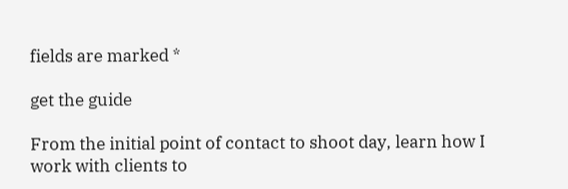fields are marked *

get the guide

From the initial point of contact to shoot day, learn how I work with clients to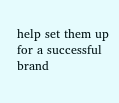help set them up for a successful brand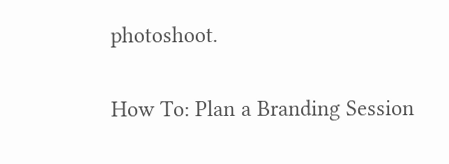photoshoot.

How To: Plan a Branding Session